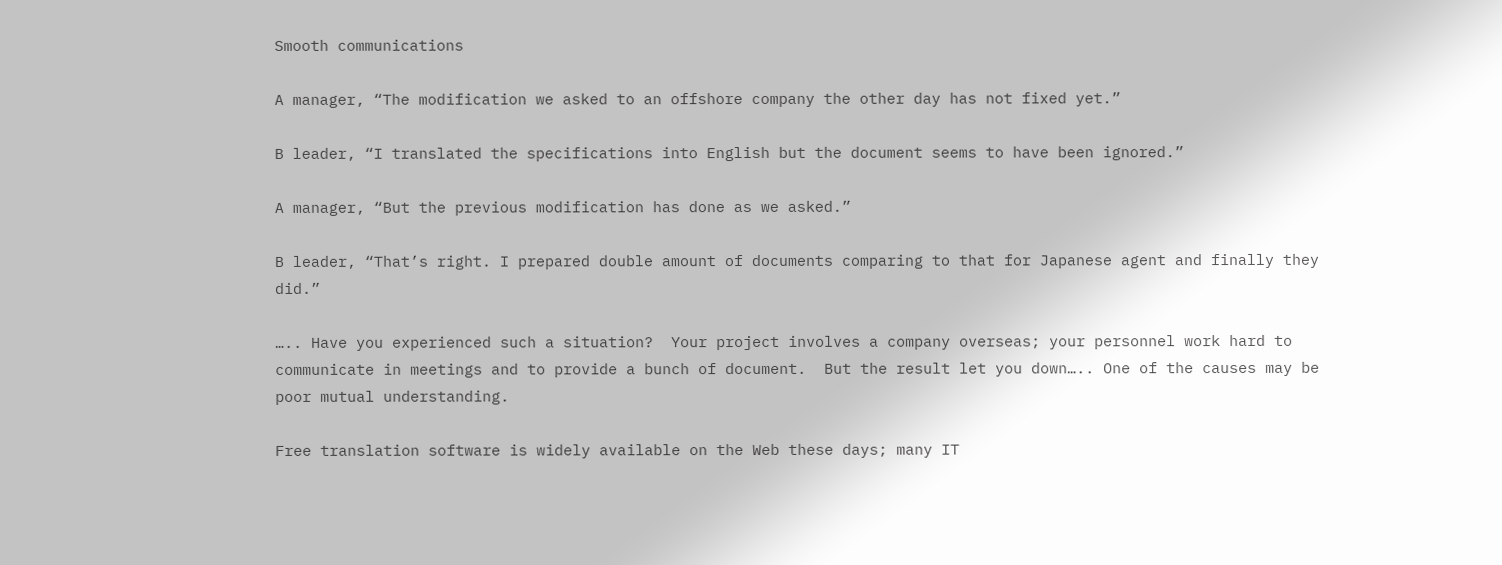Smooth communications

A manager, “The modification we asked to an offshore company the other day has not fixed yet.”

B leader, “I translated the specifications into English but the document seems to have been ignored.”

A manager, “But the previous modification has done as we asked.”

B leader, “That’s right. I prepared double amount of documents comparing to that for Japanese agent and finally they did.”

….. Have you experienced such a situation?  Your project involves a company overseas; your personnel work hard to communicate in meetings and to provide a bunch of document.  But the result let you down….. One of the causes may be poor mutual understanding.

Free translation software is widely available on the Web these days; many IT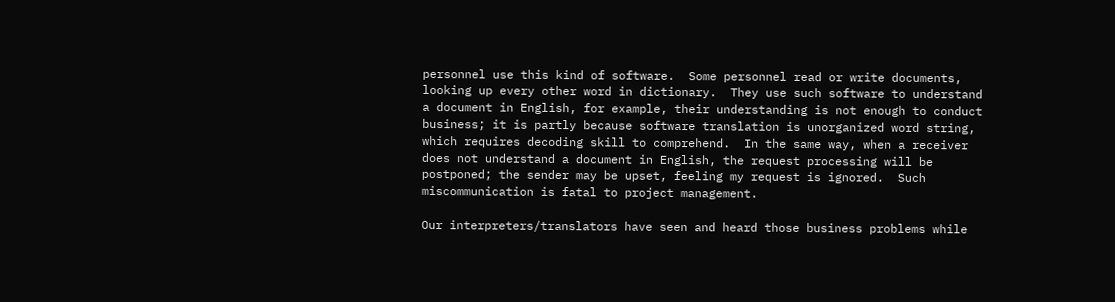personnel use this kind of software.  Some personnel read or write documents, looking up every other word in dictionary.  They use such software to understand a document in English, for example, their understanding is not enough to conduct business; it is partly because software translation is unorganized word string, which requires decoding skill to comprehend.  In the same way, when a receiver does not understand a document in English, the request processing will be postponed; the sender may be upset, feeling my request is ignored.  Such miscommunication is fatal to project management.

Our interpreters/translators have seen and heard those business problems while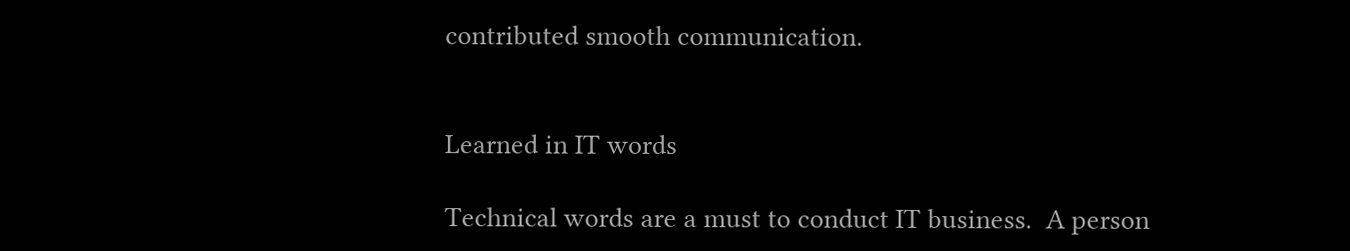contributed smooth communication.


Learned in IT words

Technical words are a must to conduct IT business.  A person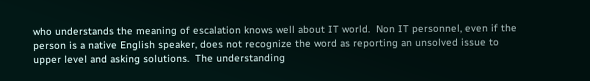who understands the meaning of escalation knows well about IT world.  Non IT personnel, even if the person is a native English speaker, does not recognize the word as reporting an unsolved issue to upper level and asking solutions.  The understanding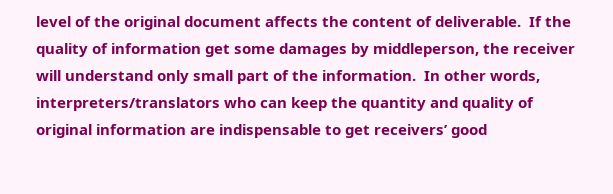level of the original document affects the content of deliverable.  If the quality of information get some damages by middleperson, the receiver will understand only small part of the information.  In other words, interpreters/translators who can keep the quantity and quality of original information are indispensable to get receivers’ good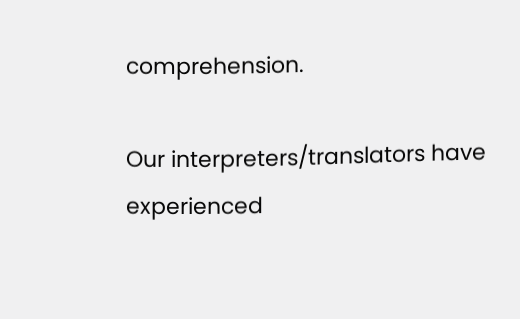comprehension.

Our interpreters/translators have experienced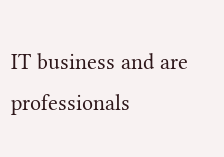IT business and are professionals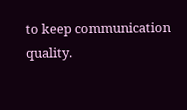to keep communication quality.